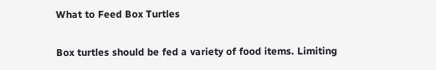What to Feed Box Turtles

Box turtles should be fed a variety of food items. Limiting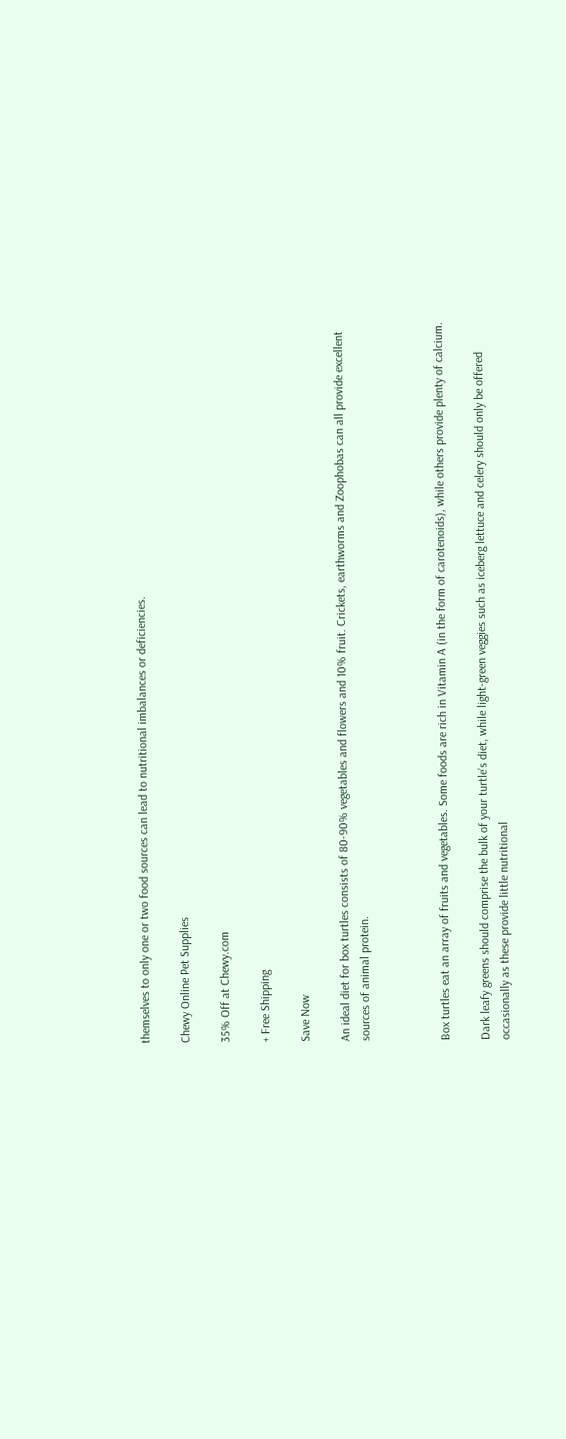themselves to only one or two food sources can lead to nutritional imbalances or deficiencies.

Chewy Online Pet Supplies

35% Off at Chewy.com

+ Free Shipping

Save Now

An ideal diet for box turtles consists of 80-90% vegetables and flowers and 10% fruit. Crickets, earthworms and Zoophobas can all provide excellent sources of animal protein.



Box turtles eat an array of fruits and vegetables. Some foods are rich in Vitamin A (in the form of carotenoids), while others provide plenty of calcium.

Dark leafy greens should comprise the bulk of your turtle’s diet, while light-green veggies such as iceberg lettuce and celery should only be offered occasionally as these provide little nutritional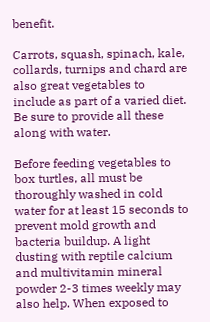benefit.

Carrots, squash, spinach, kale, collards, turnips and chard are also great vegetables to include as part of a varied diet. Be sure to provide all these along with water.

Before feeding vegetables to box turtles, all must be thoroughly washed in cold water for at least 15 seconds to prevent mold growth and bacteria buildup. A light dusting with reptile calcium and multivitamin mineral powder 2-3 times weekly may also help. When exposed to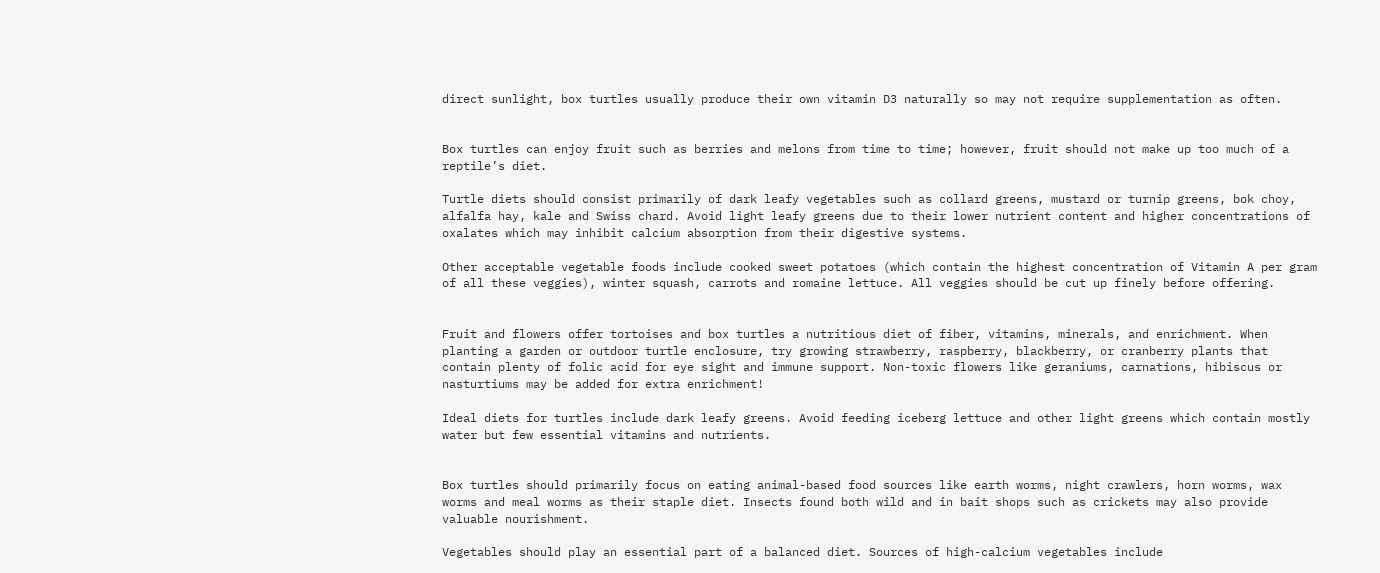direct sunlight, box turtles usually produce their own vitamin D3 naturally so may not require supplementation as often.


Box turtles can enjoy fruit such as berries and melons from time to time; however, fruit should not make up too much of a reptile’s diet.

Turtle diets should consist primarily of dark leafy vegetables such as collard greens, mustard or turnip greens, bok choy, alfalfa hay, kale and Swiss chard. Avoid light leafy greens due to their lower nutrient content and higher concentrations of oxalates which may inhibit calcium absorption from their digestive systems.

Other acceptable vegetable foods include cooked sweet potatoes (which contain the highest concentration of Vitamin A per gram of all these veggies), winter squash, carrots and romaine lettuce. All veggies should be cut up finely before offering.


Fruit and flowers offer tortoises and box turtles a nutritious diet of fiber, vitamins, minerals, and enrichment. When planting a garden or outdoor turtle enclosure, try growing strawberry, raspberry, blackberry, or cranberry plants that contain plenty of folic acid for eye sight and immune support. Non-toxic flowers like geraniums, carnations, hibiscus or nasturtiums may be added for extra enrichment!

Ideal diets for turtles include dark leafy greens. Avoid feeding iceberg lettuce and other light greens which contain mostly water but few essential vitamins and nutrients.


Box turtles should primarily focus on eating animal-based food sources like earth worms, night crawlers, horn worms, wax worms and meal worms as their staple diet. Insects found both wild and in bait shops such as crickets may also provide valuable nourishment.

Vegetables should play an essential part of a balanced diet. Sources of high-calcium vegetables include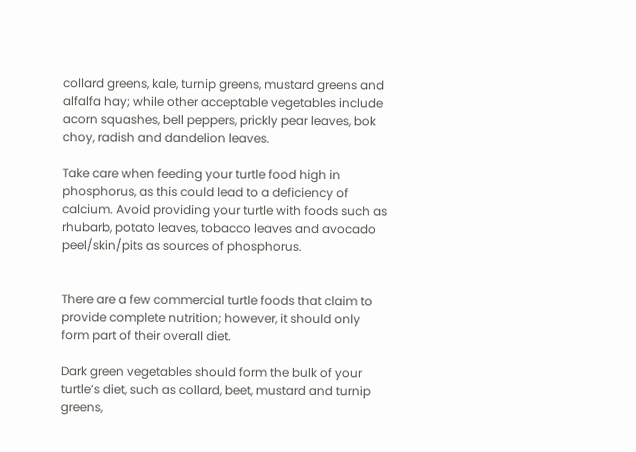collard greens, kale, turnip greens, mustard greens and alfalfa hay; while other acceptable vegetables include acorn squashes, bell peppers, prickly pear leaves, bok choy, radish and dandelion leaves.

Take care when feeding your turtle food high in phosphorus, as this could lead to a deficiency of calcium. Avoid providing your turtle with foods such as rhubarb, potato leaves, tobacco leaves and avocado peel/skin/pits as sources of phosphorus.


There are a few commercial turtle foods that claim to provide complete nutrition; however, it should only form part of their overall diet.

Dark green vegetables should form the bulk of your turtle’s diet, such as collard, beet, mustard and turnip greens,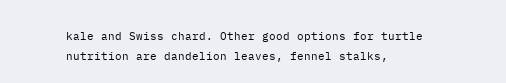kale and Swiss chard. Other good options for turtle nutrition are dandelion leaves, fennel stalks,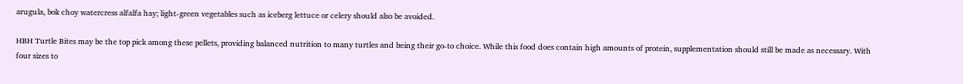arugula, bok choy watercress alfalfa hay; light-green vegetables such as iceberg lettuce or celery should also be avoided.

HBH Turtle Bites may be the top pick among these pellets, providing balanced nutrition to many turtles and being their go-to choice. While this food does contain high amounts of protein, supplementation should still be made as necessary. With four sizes to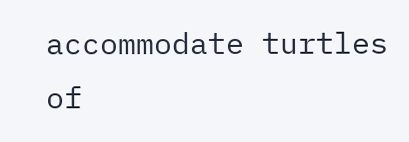accommodate turtles of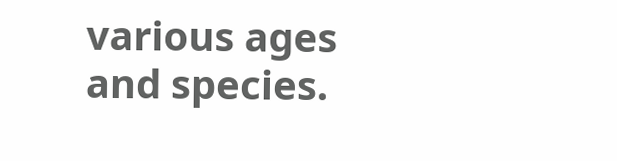various ages and species.